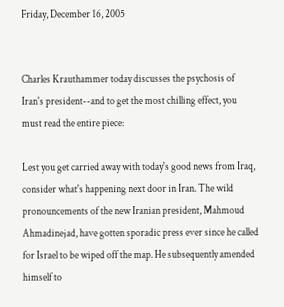Friday, December 16, 2005


Charles Krauthammer today discusses the psychosis of Iran's president--and to get the most chilling effect, you must read the entire piece:

Lest you get carried away with today's good news from Iraq, consider what's happening next door in Iran. The wild pronouncements of the new Iranian president, Mahmoud Ahmadinejad, have gotten sporadic press ever since he called for Israel to be wiped off the map. He subsequently amended himself to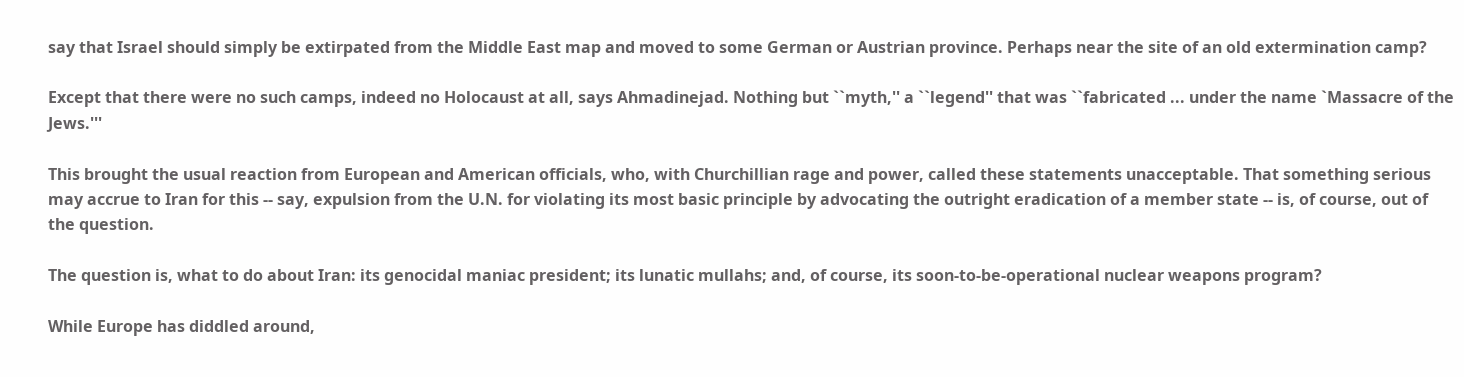say that Israel should simply be extirpated from the Middle East map and moved to some German or Austrian province. Perhaps near the site of an old extermination camp?

Except that there were no such camps, indeed no Holocaust at all, says Ahmadinejad. Nothing but ``myth,'' a ``legend'' that was ``fabricated ... under the name `Massacre of the Jews.'''

This brought the usual reaction from European and American officials, who, with Churchillian rage and power, called these statements unacceptable. That something serious may accrue to Iran for this -- say, expulsion from the U.N. for violating its most basic principle by advocating the outright eradication of a member state -- is, of course, out of the question.

The question is, what to do about Iran: its genocidal maniac president; its lunatic mullahs; and, of course, its soon-to-be-operational nuclear weapons program?

While Europe has diddled around,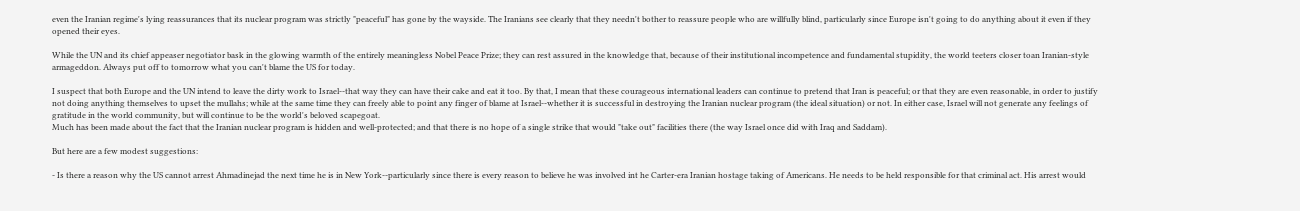even the Iranian regime's lying reassurances that its nuclear program was strictly "peaceful" has gone by the wayside. The Iranians see clearly that they needn't bother to reassure people who are willfully blind, particularly since Europe isn't going to do anything about it even if they opened their eyes.

While the UN and its chief appeaser negotiator bask in the glowing warmth of the entirely meaningless Nobel Peace Prize; they can rest assured in the knowledge that, because of their institutional incompetence and fundamental stupidity, the world teeters closer toan Iranian-style armageddon. Always put off to tomorrow what you can't blame the US for today.

I suspect that both Europe and the UN intend to leave the dirty work to Israel--that way they can have their cake and eat it too. By that, I mean that these courageous international leaders can continue to pretend that Iran is peaceful; or that they are even reasonable, in order to justify not doing anything themselves to upset the mullahs; while at the same time they can freely able to point any finger of blame at Israel--whether it is successful in destroying the Iranian nuclear program (the ideal situation) or not. In either case, Israel will not generate any feelings of gratitude in the world community, but will continue to be the world's beloved scapegoat.
Much has been made about the fact that the Iranian nuclear program is hidden and well-protected; and that there is no hope of a single strike that would "take out" facilities there (the way Israel once did with Iraq and Saddam).

But here are a few modest suggestions:

- Is there a reason why the US cannot arrest Ahmadinejad the next time he is in New York--particularly since there is every reason to believe he was involved int he Carter-era Iranian hostage taking of Americans. He needs to be held responsible for that criminal act. His arrest would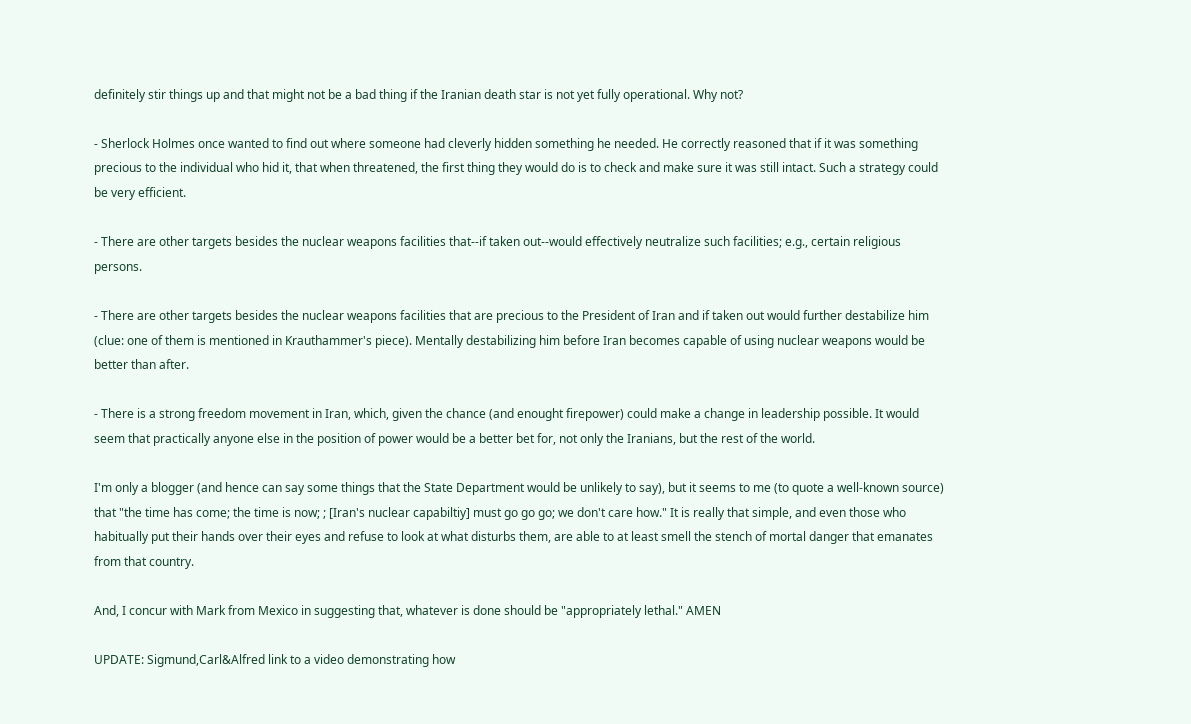definitely stir things up and that might not be a bad thing if the Iranian death star is not yet fully operational. Why not?

- Sherlock Holmes once wanted to find out where someone had cleverly hidden something he needed. He correctly reasoned that if it was something precious to the individual who hid it, that when threatened, the first thing they would do is to check and make sure it was still intact. Such a strategy could be very efficient.

- There are other targets besides the nuclear weapons facilities that--if taken out--would effectively neutralize such facilities; e.g., certain religious persons.

- There are other targets besides the nuclear weapons facilities that are precious to the President of Iran and if taken out would further destabilize him (clue: one of them is mentioned in Krauthammer's piece). Mentally destabilizing him before Iran becomes capable of using nuclear weapons would be better than after.

- There is a strong freedom movement in Iran, which, given the chance (and enought firepower) could make a change in leadership possible. It would seem that practically anyone else in the position of power would be a better bet for, not only the Iranians, but the rest of the world.

I'm only a blogger (and hence can say some things that the State Department would be unlikely to say), but it seems to me (to quote a well-known source) that "the time has come; the time is now; ; [Iran's nuclear capabiltiy] must go go go; we don't care how." It is really that simple, and even those who habitually put their hands over their eyes and refuse to look at what disturbs them, are able to at least smell the stench of mortal danger that emanates from that country.

And, I concur with Mark from Mexico in suggesting that, whatever is done should be "appropriately lethal." AMEN

UPDATE: Sigmund,Carl&Alfred link to a video demonstrating how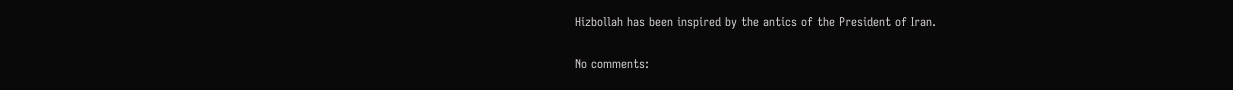Hizbollah has been inspired by the antics of the President of Iran.

No comments: